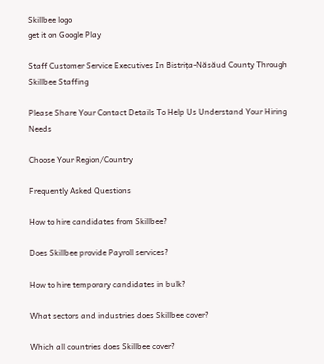Skillbee logo
get it on Google Play

Staff Customer Service Executives In Bistrița-Năsăud County Through Skillbee Staffing

Please Share Your Contact Details To Help Us Understand Your Hiring Needs

Choose Your Region/Country

Frequently Asked Questions

How to hire candidates from Skillbee?

Does Skillbee provide Payroll services?

How to hire temporary candidates in bulk?

What sectors and industries does Skillbee cover?

Which all countries does Skillbee cover?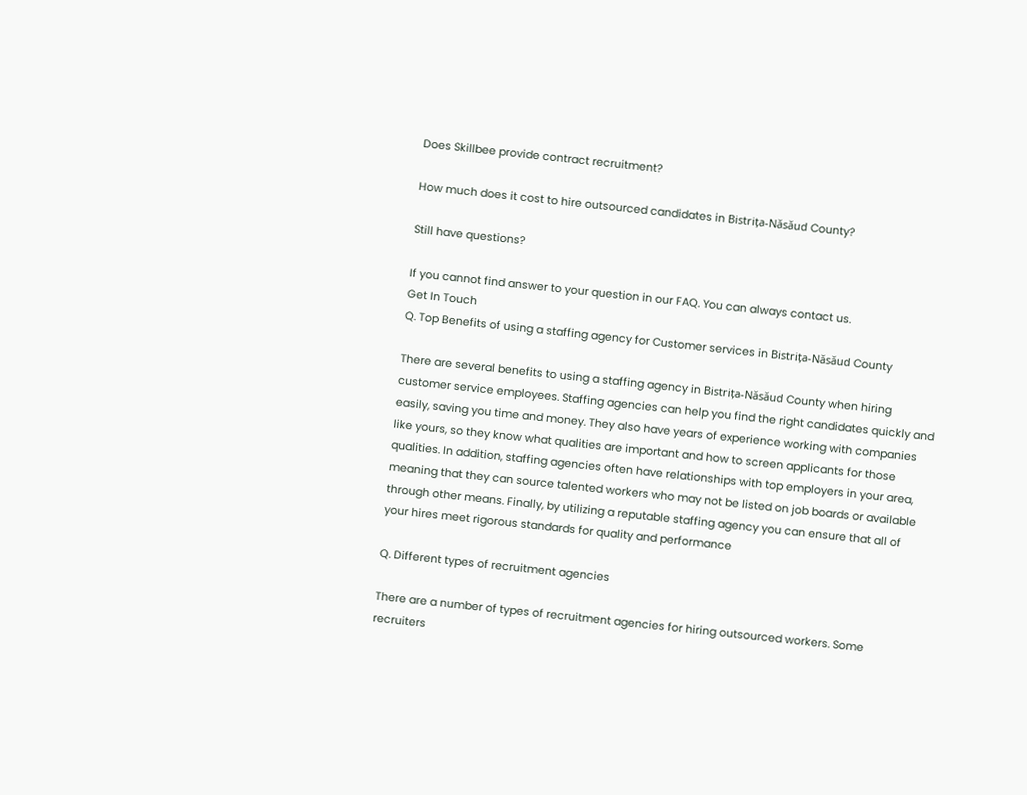Does Skillbee provide contract recruitment?

How much does it cost to hire outsourced candidates in Bistrița-Năsăud County?

Still have questions?

If you cannot find answer to your question in our FAQ. You can always contact us.
Get In Touch
Q. Top Benefits of using a staffing agency for Customer services in Bistrița-Năsăud County

There are several benefits to using a staffing agency in Bistrița-Năsăud County when hiring customer service employees. Staffing agencies can help you find the right candidates quickly and easily, saving you time and money. They also have years of experience working with companies like yours, so they know what qualities are important and how to screen applicants for those qualities. In addition, staffing agencies often have relationships with top employers in your area, meaning that they can source talented workers who may not be listed on job boards or available through other means. Finally, by utilizing a reputable staffing agency you can ensure that all of your hires meet rigorous standards for quality and performance

Q. Different types of recruitment agencies

There are a number of types of recruitment agencies for hiring outsourced workers. Some recruiters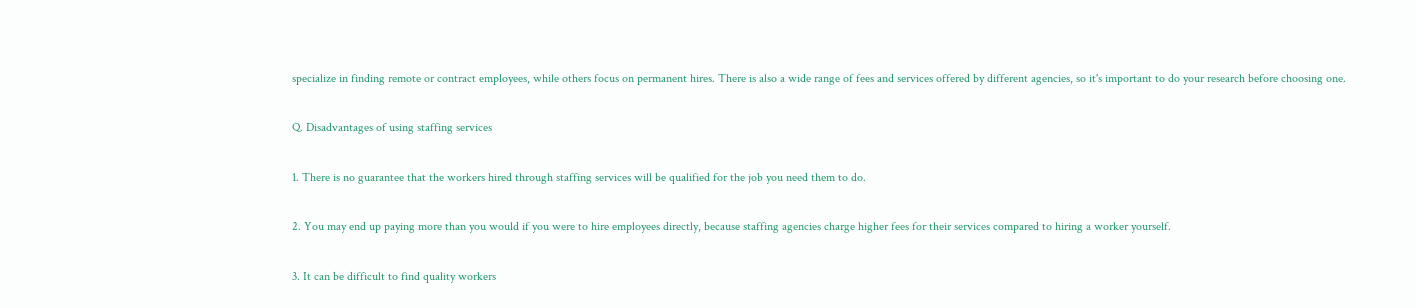specialize in finding remote or contract employees, while others focus on permanent hires. There is also a wide range of fees and services offered by different agencies, so it's important to do your research before choosing one.

Q. Disadvantages of using staffing services

1. There is no guarantee that the workers hired through staffing services will be qualified for the job you need them to do.

2. You may end up paying more than you would if you were to hire employees directly, because staffing agencies charge higher fees for their services compared to hiring a worker yourself.

3. It can be difficult to find quality workers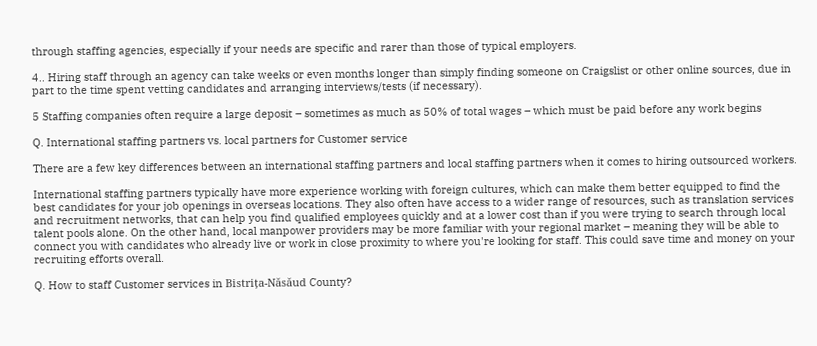through staffing agencies, especially if your needs are specific and rarer than those of typical employers.

4.. Hiring staff through an agency can take weeks or even months longer than simply finding someone on Craigslist or other online sources, due in part to the time spent vetting candidates and arranging interviews/tests (if necessary).

5 Staffing companies often require a large deposit – sometimes as much as 50% of total wages – which must be paid before any work begins

Q. International staffing partners vs. local partners for Customer service

There are a few key differences between an international staffing partners and local staffing partners when it comes to hiring outsourced workers.

International staffing partners typically have more experience working with foreign cultures, which can make them better equipped to find the best candidates for your job openings in overseas locations. They also often have access to a wider range of resources, such as translation services and recruitment networks, that can help you find qualified employees quickly and at a lower cost than if you were trying to search through local talent pools alone. On the other hand, local manpower providers may be more familiar with your regional market – meaning they will be able to connect you with candidates who already live or work in close proximity to where you're looking for staff. This could save time and money on your recruiting efforts overall.

Q. How to staff Customer services in Bistrița-Năsăud County?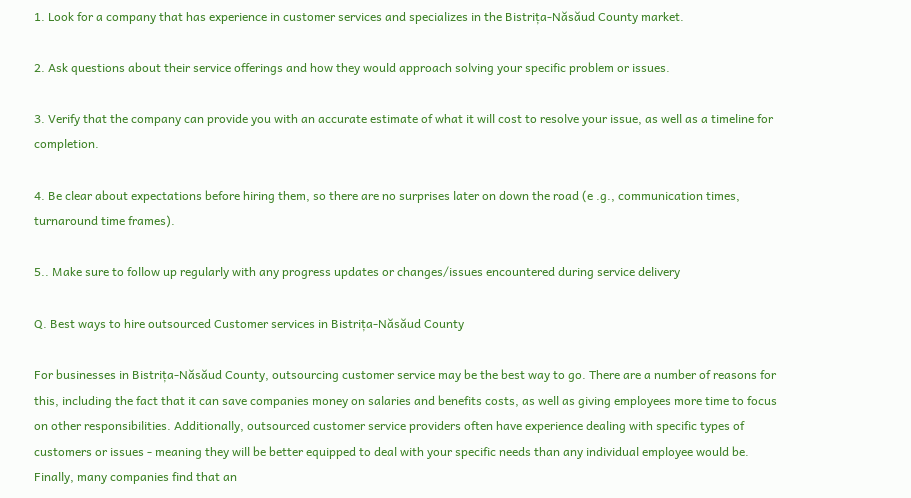1. Look for a company that has experience in customer services and specializes in the Bistrița-Năsăud County market.

2. Ask questions about their service offerings and how they would approach solving your specific problem or issues.

3. Verify that the company can provide you with an accurate estimate of what it will cost to resolve your issue, as well as a timeline for completion.

4. Be clear about expectations before hiring them, so there are no surprises later on down the road (e .g., communication times, turnaround time frames).

5.. Make sure to follow up regularly with any progress updates or changes/issues encountered during service delivery

Q. Best ways to hire outsourced Customer services in Bistrița-Năsăud County

For businesses in Bistrița-Năsăud County, outsourcing customer service may be the best way to go. There are a number of reasons for this, including the fact that it can save companies money on salaries and benefits costs, as well as giving employees more time to focus on other responsibilities. Additionally, outsourced customer service providers often have experience dealing with specific types of customers or issues - meaning they will be better equipped to deal with your specific needs than any individual employee would be. Finally, many companies find that an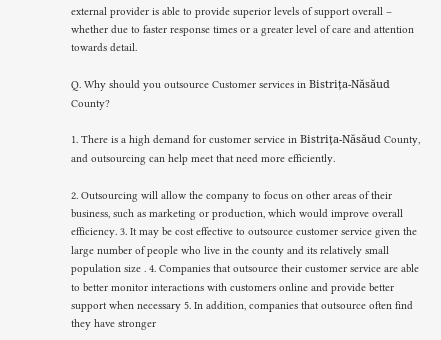external provider is able to provide superior levels of support overall – whether due to faster response times or a greater level of care and attention towards detail.

Q. Why should you outsource Customer services in Bistrița-Năsăud County?

1. There is a high demand for customer service in Bistrița-Năsăud County, and outsourcing can help meet that need more efficiently.

2. Outsourcing will allow the company to focus on other areas of their business, such as marketing or production, which would improve overall efficiency. 3. It may be cost effective to outsource customer service given the large number of people who live in the county and its relatively small population size . 4. Companies that outsource their customer service are able to better monitor interactions with customers online and provide better support when necessary 5. In addition, companies that outsource often find they have stronger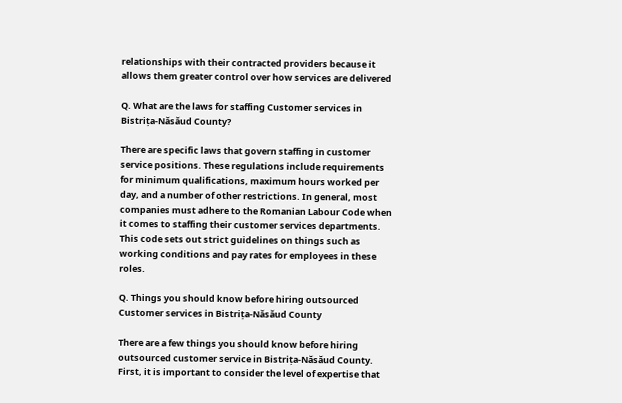relationships with their contracted providers because it allows them greater control over how services are delivered

Q. What are the laws for staffing Customer services in Bistrița-Năsăud County?

There are specific laws that govern staffing in customer service positions. These regulations include requirements for minimum qualifications, maximum hours worked per day, and a number of other restrictions. In general, most companies must adhere to the Romanian Labour Code when it comes to staffing their customer services departments. This code sets out strict guidelines on things such as working conditions and pay rates for employees in these roles.

Q. Things you should know before hiring outsourced Customer services in Bistrița-Năsăud County

There are a few things you should know before hiring outsourced customer service in Bistrița-Năsăud County. First, it is important to consider the level of expertise that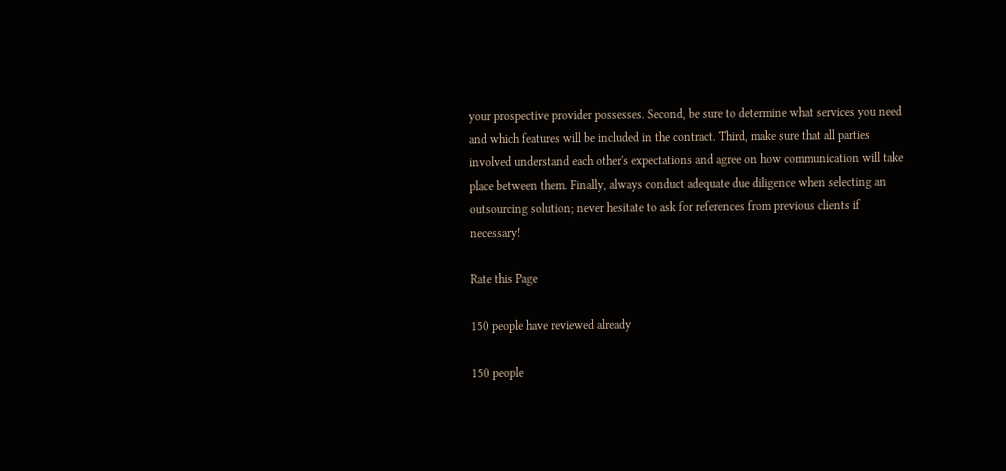your prospective provider possesses. Second, be sure to determine what services you need and which features will be included in the contract. Third, make sure that all parties involved understand each other's expectations and agree on how communication will take place between them. Finally, always conduct adequate due diligence when selecting an outsourcing solution; never hesitate to ask for references from previous clients if necessary!

Rate this Page

150 people have reviewed already

150 people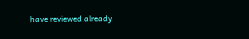have reviewed already